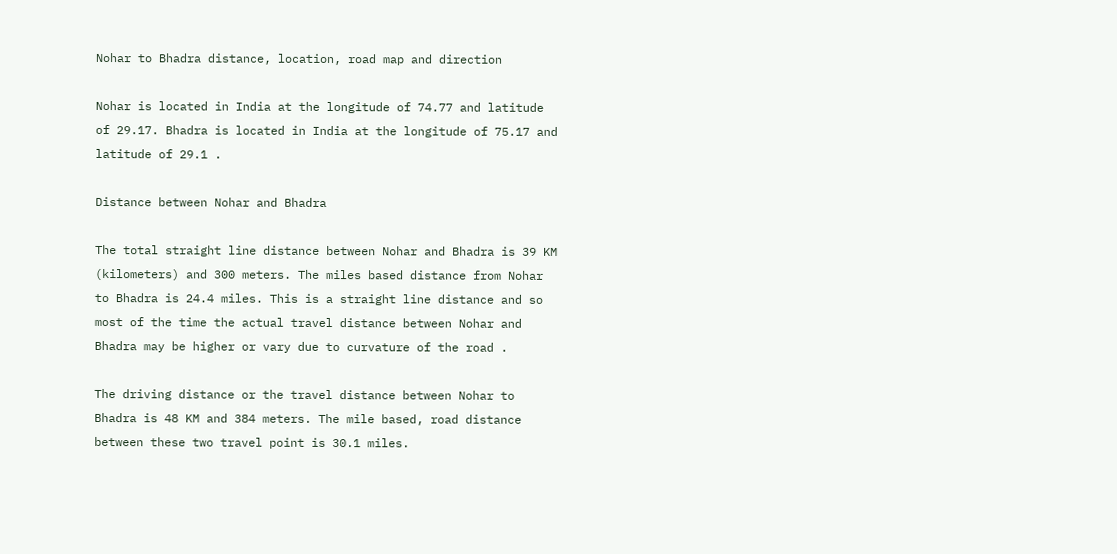Nohar to Bhadra distance, location, road map and direction

Nohar is located in India at the longitude of 74.77 and latitude of 29.17. Bhadra is located in India at the longitude of 75.17 and latitude of 29.1 .

Distance between Nohar and Bhadra

The total straight line distance between Nohar and Bhadra is 39 KM (kilometers) and 300 meters. The miles based distance from Nohar to Bhadra is 24.4 miles. This is a straight line distance and so most of the time the actual travel distance between Nohar and Bhadra may be higher or vary due to curvature of the road .

The driving distance or the travel distance between Nohar to Bhadra is 48 KM and 384 meters. The mile based, road distance between these two travel point is 30.1 miles.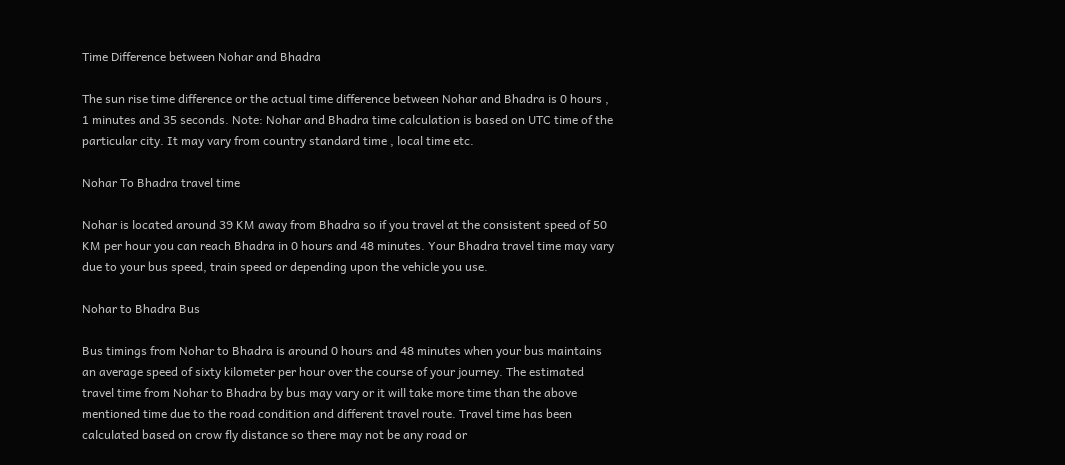Time Difference between Nohar and Bhadra

The sun rise time difference or the actual time difference between Nohar and Bhadra is 0 hours , 1 minutes and 35 seconds. Note: Nohar and Bhadra time calculation is based on UTC time of the particular city. It may vary from country standard time , local time etc.

Nohar To Bhadra travel time

Nohar is located around 39 KM away from Bhadra so if you travel at the consistent speed of 50 KM per hour you can reach Bhadra in 0 hours and 48 minutes. Your Bhadra travel time may vary due to your bus speed, train speed or depending upon the vehicle you use.

Nohar to Bhadra Bus

Bus timings from Nohar to Bhadra is around 0 hours and 48 minutes when your bus maintains an average speed of sixty kilometer per hour over the course of your journey. The estimated travel time from Nohar to Bhadra by bus may vary or it will take more time than the above mentioned time due to the road condition and different travel route. Travel time has been calculated based on crow fly distance so there may not be any road or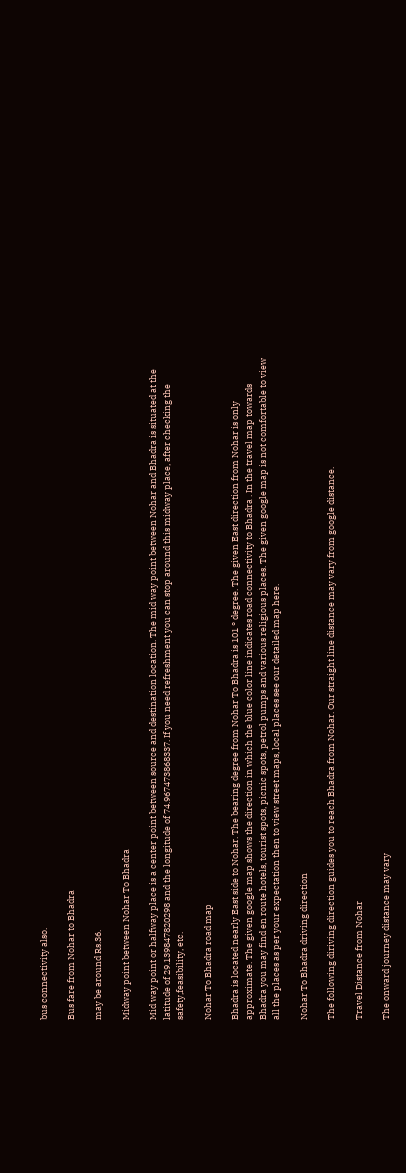bus connectivity also.

Bus fare from Nohar to Bhadra

may be around Rs.36.

Midway point between Nohar To Bhadra

Mid way point or halfway place is a center point between source and destination location. The mid way point between Nohar and Bhadra is situated at the latitude of 29.139847820298 and the longitude of 74.967473868337. If you need refreshment you can stop around this midway place, after checking the safety,feasibility, etc.

Nohar To Bhadra road map

Bhadra is located nearly East side to Nohar. The bearing degree from Nohar To Bhadra is 101 ° degree. The given East direction from Nohar is only approximate. The given google map shows the direction in which the blue color line indicates road connectivity to Bhadra . In the travel map towards Bhadra you may find en route hotels, tourist spots, picnic spots, petrol pumps and various religious places. The given google map is not comfortable to view all the places as per your expectation then to view street maps, local places see our detailed map here.

Nohar To Bhadra driving direction

The following diriving direction guides you to reach Bhadra from Nohar. Our straight line distance may vary from google distance.

Travel Distance from Nohar

The onward journey distance may vary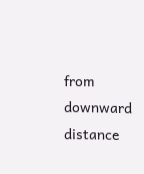from downward distance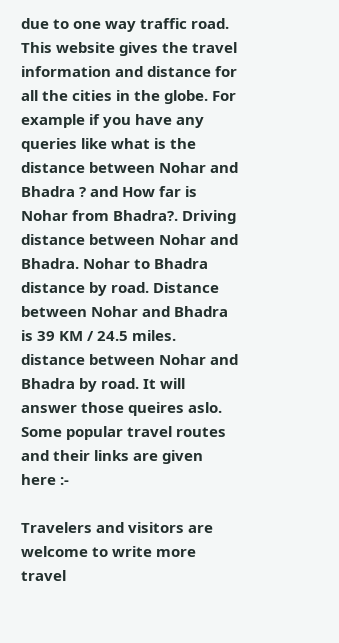due to one way traffic road. This website gives the travel information and distance for all the cities in the globe. For example if you have any queries like what is the distance between Nohar and Bhadra ? and How far is Nohar from Bhadra?. Driving distance between Nohar and Bhadra. Nohar to Bhadra distance by road. Distance between Nohar and Bhadra is 39 KM / 24.5 miles. distance between Nohar and Bhadra by road. It will answer those queires aslo. Some popular travel routes and their links are given here :-

Travelers and visitors are welcome to write more travel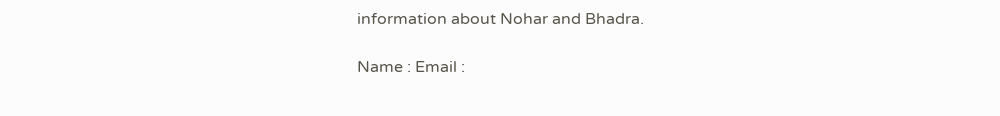information about Nohar and Bhadra.

Name : Email :